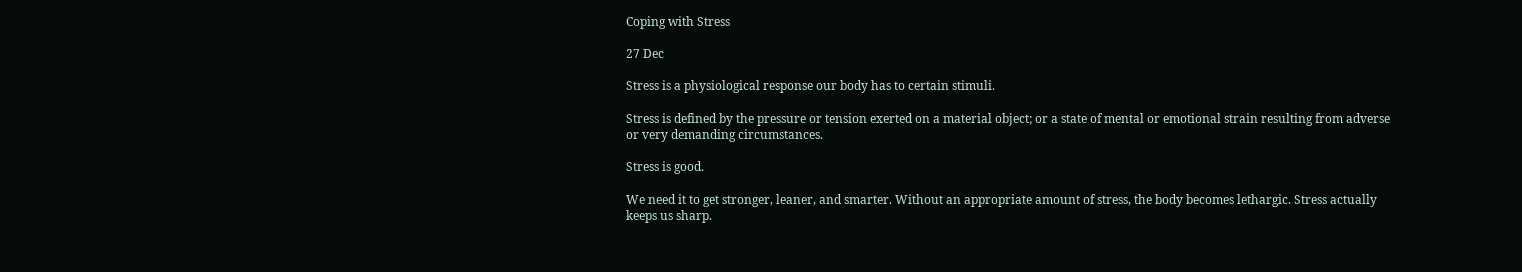Coping with Stress

27 Dec

Stress is a physiological response our body has to certain stimuli.

Stress is defined by the pressure or tension exerted on a material object; or a state of mental or emotional strain resulting from adverse or very demanding circumstances.

Stress is good.

We need it to get stronger, leaner, and smarter. Without an appropriate amount of stress, the body becomes lethargic. Stress actually keeps us sharp.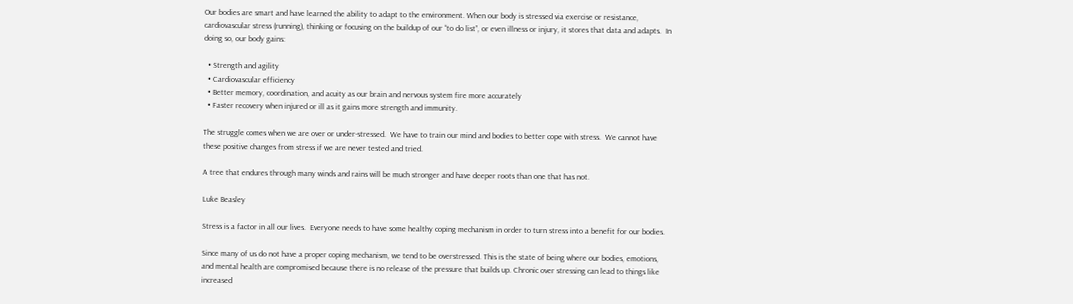Our bodies are smart and have learned the ability to adapt to the environment. When our body is stressed via exercise or resistance, cardiovascular stress (running), thinking or focusing on the buildup of our “to do list”, or even illness or injury, it stores that data and adapts.  In doing so, our body gains:

  • Strength and agility
  • Cardiovascular efficiency
  • Better memory, coordination, and acuity as our brain and nervous system fire more accurately
  • Faster recovery when injured or ill as it gains more strength and immunity.

The struggle comes when we are over or under-stressed.  We have to train our mind and bodies to better cope with stress.  We cannot have these positive changes from stress if we are never tested and tried.

A tree that endures through many winds and rains will be much stronger and have deeper roots than one that has not.

Luke Beasley

Stress is a factor in all our lives.  Everyone needs to have some healthy coping mechanism in order to turn stress into a benefit for our bodies.

Since many of us do not have a proper coping mechanism, we tend to be overstressed. This is the state of being where our bodies, emotions, and mental health are compromised because there is no release of the pressure that builds up. Chronic over stressing can lead to things like increased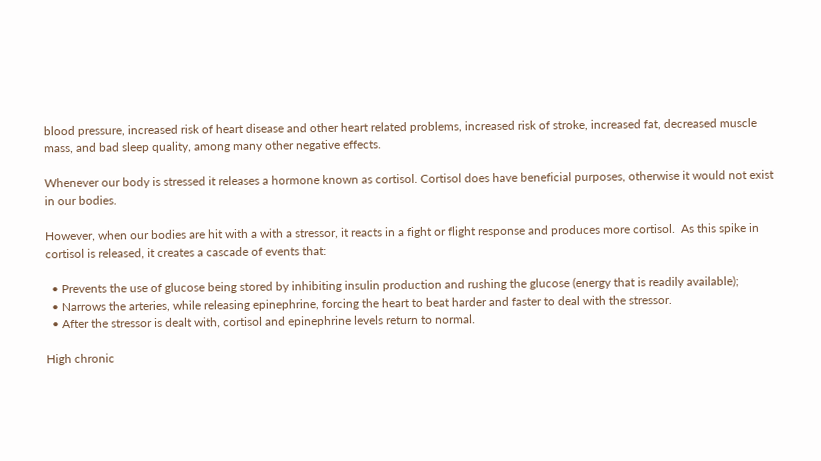blood pressure, increased risk of heart disease and other heart related problems, increased risk of stroke, increased fat, decreased muscle mass, and bad sleep quality, among many other negative effects.

Whenever our body is stressed it releases a hormone known as cortisol. Cortisol does have beneficial purposes, otherwise it would not exist in our bodies.

However, when our bodies are hit with a with a stressor, it reacts in a fight or flight response and produces more cortisol.  As this spike in cortisol is released, it creates a cascade of events that:

  • Prevents the use of glucose being stored by inhibiting insulin production and rushing the glucose (energy that is readily available);
  • Narrows the arteries, while releasing epinephrine, forcing the heart to beat harder and faster to deal with the stressor.
  • After the stressor is dealt with, cortisol and epinephrine levels return to normal.

High chronic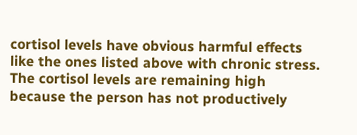cortisol levels have obvious harmful effects like the ones listed above with chronic stress. The cortisol levels are remaining high because the person has not productively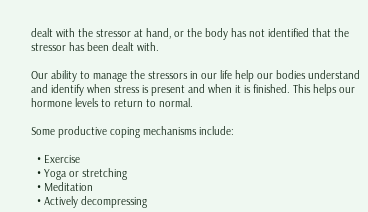dealt with the stressor at hand, or the body has not identified that the stressor has been dealt with.

Our ability to manage the stressors in our life help our bodies understand and identify when stress is present and when it is finished. This helps our hormone levels to return to normal.

Some productive coping mechanisms include:

  • Exercise
  • Yoga or stretching
  • Meditation
  • Actively decompressing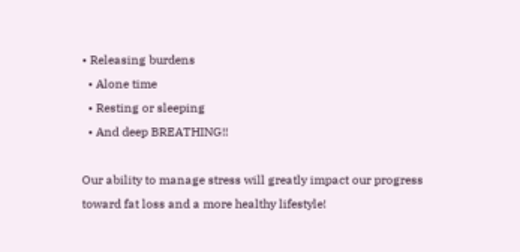• Releasing burdens
  • Alone time
  • Resting or sleeping
  • And deep BREATHING!!

Our ability to manage stress will greatly impact our progress toward fat loss and a more healthy lifestyle!